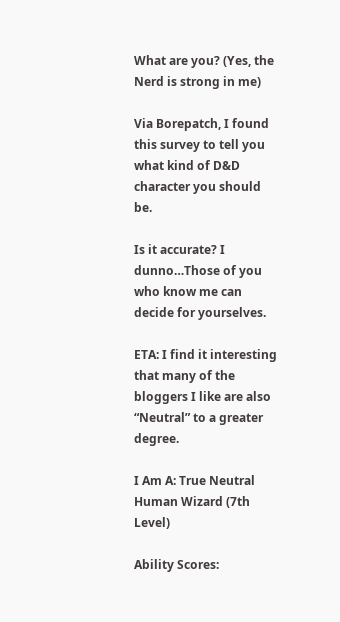What are you? (Yes, the Nerd is strong in me)

Via Borepatch, I found this survey to tell you what kind of D&D character you should be.

Is it accurate? I dunno…Those of you who know me can decide for yourselves.

ETA: I find it interesting that many of the bloggers I like are also “Neutral” to a greater degree.

I Am A: True Neutral Human Wizard (7th Level)

Ability Scores: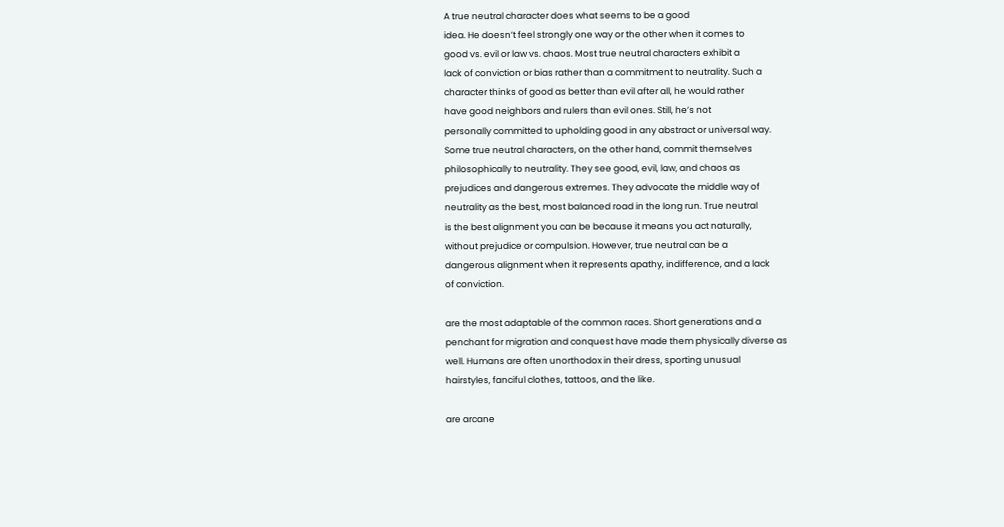A true neutral character does what seems to be a good
idea. He doesn’t feel strongly one way or the other when it comes to
good vs. evil or law vs. chaos. Most true neutral characters exhibit a
lack of conviction or bias rather than a commitment to neutrality. Such a
character thinks of good as better than evil after all, he would rather
have good neighbors and rulers than evil ones. Still, he’s not
personally committed to upholding good in any abstract or universal way.
Some true neutral characters, on the other hand, commit themselves
philosophically to neutrality. They see good, evil, law, and chaos as
prejudices and dangerous extremes. They advocate the middle way of
neutrality as the best, most balanced road in the long run. True neutral
is the best alignment you can be because it means you act naturally,
without prejudice or compulsion. However, true neutral can be a
dangerous alignment when it represents apathy, indifference, and a lack
of conviction.

are the most adaptable of the common races. Short generations and a
penchant for migration and conquest have made them physically diverse as
well. Humans are often unorthodox in their dress, sporting unusual
hairstyles, fanciful clothes, tattoos, and the like.

are arcane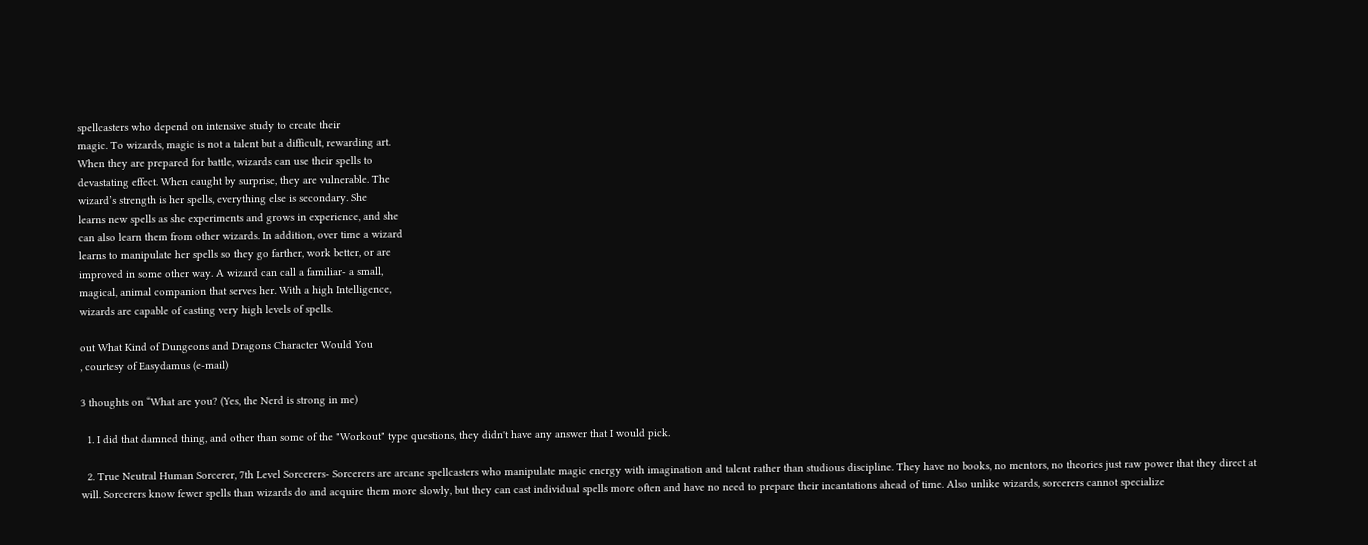spellcasters who depend on intensive study to create their
magic. To wizards, magic is not a talent but a difficult, rewarding art.
When they are prepared for battle, wizards can use their spells to
devastating effect. When caught by surprise, they are vulnerable. The
wizard’s strength is her spells, everything else is secondary. She
learns new spells as she experiments and grows in experience, and she
can also learn them from other wizards. In addition, over time a wizard
learns to manipulate her spells so they go farther, work better, or are
improved in some other way. A wizard can call a familiar- a small,
magical, animal companion that serves her. With a high Intelligence,
wizards are capable of casting very high levels of spells.

out What Kind of Dungeons and Dragons Character Would You
, courtesy of Easydamus (e-mail)

3 thoughts on “What are you? (Yes, the Nerd is strong in me)

  1. I did that damned thing, and other than some of the "Workout" type questions, they didn't have any answer that I would pick.

  2. True Neutral Human Sorcerer, 7th Level Sorcerers- Sorcerers are arcane spellcasters who manipulate magic energy with imagination and talent rather than studious discipline. They have no books, no mentors, no theories just raw power that they direct at will. Sorcerers know fewer spells than wizards do and acquire them more slowly, but they can cast individual spells more often and have no need to prepare their incantations ahead of time. Also unlike wizards, sorcerers cannot specialize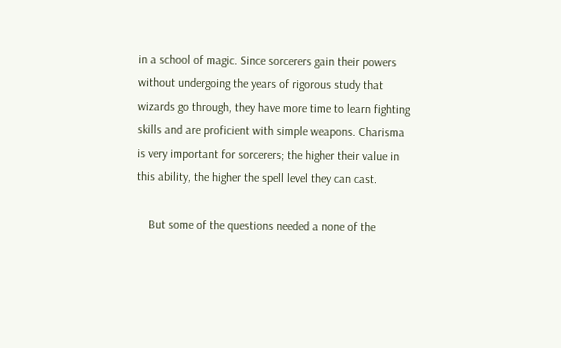in a school of magic. Since sorcerers gain their powers without undergoing the years of rigorous study that wizards go through, they have more time to learn fighting skills and are proficient with simple weapons. Charisma is very important for sorcerers; the higher their value in this ability, the higher the spell level they can cast.

    But some of the questions needed a none of the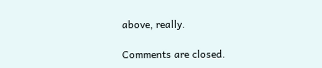above, really.

Comments are closed.